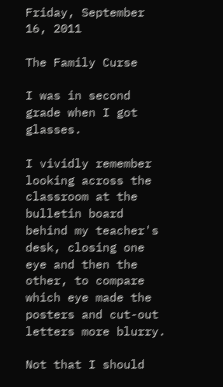Friday, September 16, 2011

The Family Curse

I was in second grade when I got glasses.

I vividly remember looking across the classroom at the bulletin board behind my teacher's desk, closing one eye and then the other, to compare which eye made the posters and cut-out letters more blurry.

Not that I should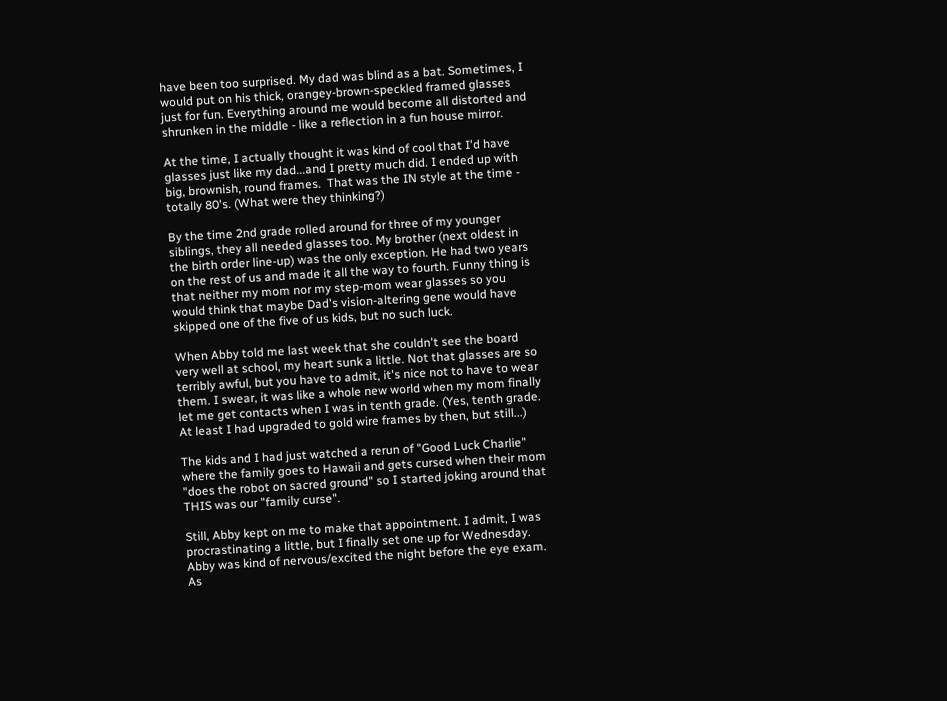have been too surprised. My dad was blind as a bat. Sometimes, I would put on his thick, orangey-brown-speckled framed glasses just for fun. Everything around me would become all distorted and shrunken in the middle - like a reflection in a fun house mirror.

At the time, I actually thought it was kind of cool that I'd have glasses just like my dad...and I pretty much did. I ended up with big, brownish, round frames.  That was the IN style at the time - totally 80's. (What were they thinking?)

By the time 2nd grade rolled around for three of my younger siblings, they all needed glasses too. My brother (next oldest in the birth order line-up) was the only exception. He had two years on the rest of us and made it all the way to fourth. Funny thing is that neither my mom nor my step-mom wear glasses so you would think that maybe Dad's vision-altering gene would have skipped one of the five of us kids, but no such luck.

When Abby told me last week that she couldn't see the board very well at school, my heart sunk a little. Not that glasses are so terribly awful, but you have to admit, it's nice not to have to wear them. I swear, it was like a whole new world when my mom finally let me get contacts when I was in tenth grade. (Yes, tenth grade. At least I had upgraded to gold wire frames by then, but still...)

The kids and I had just watched a rerun of "Good Luck Charlie" where the family goes to Hawaii and gets cursed when their mom "does the robot on sacred ground" so I started joking around that THIS was our "family curse".

Still, Abby kept on me to make that appointment. I admit, I was procrastinating a little, but I finally set one up for Wednesday.  Abby was kind of nervous/excited the night before the eye exam. As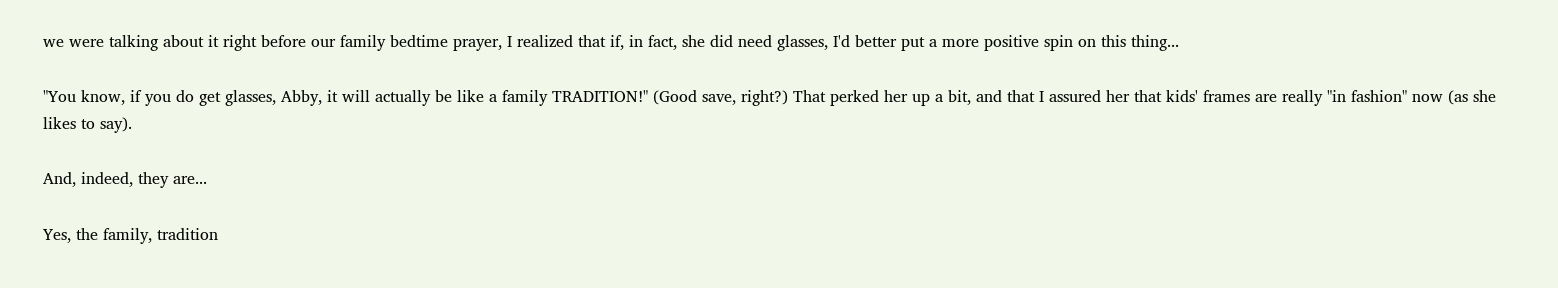we were talking about it right before our family bedtime prayer, I realized that if, in fact, she did need glasses, I'd better put a more positive spin on this thing...

"You know, if you do get glasses, Abby, it will actually be like a family TRADITION!" (Good save, right?) That perked her up a bit, and that I assured her that kids' frames are really "in fashion" now (as she likes to say).

And, indeed, they are...

Yes, the family, tradition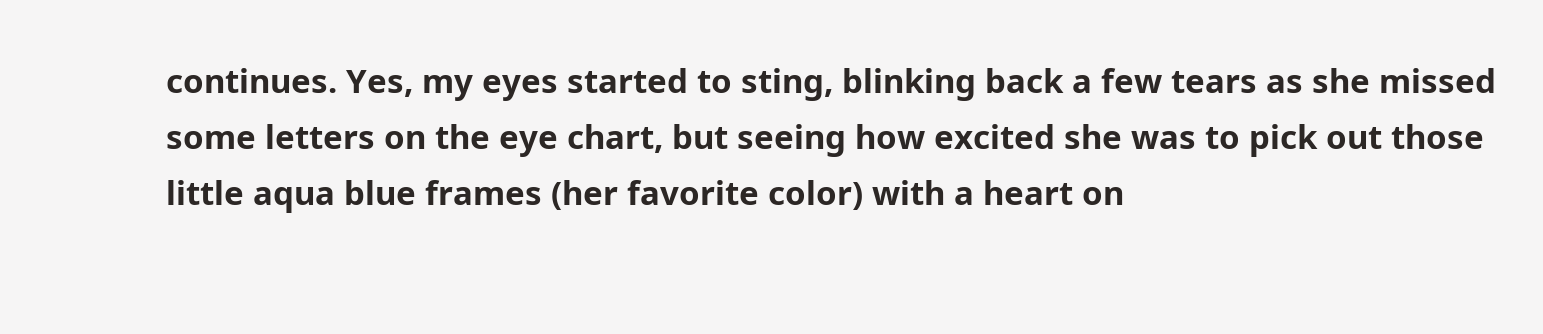continues. Yes, my eyes started to sting, blinking back a few tears as she missed some letters on the eye chart, but seeing how excited she was to pick out those little aqua blue frames (her favorite color) with a heart on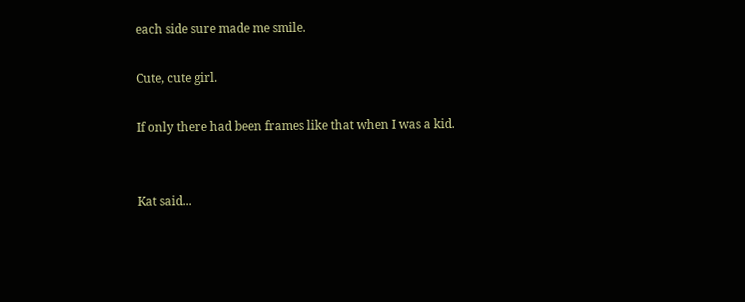each side sure made me smile.

Cute, cute girl.

If only there had been frames like that when I was a kid.


Kat said...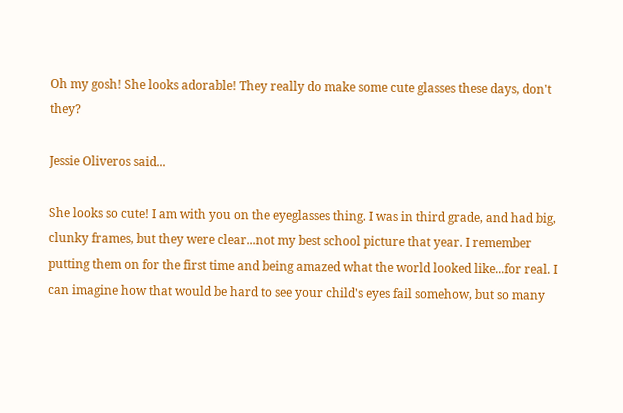Oh my gosh! She looks adorable! They really do make some cute glasses these days, don't they?

Jessie Oliveros said...

She looks so cute! I am with you on the eyeglasses thing. I was in third grade, and had big, clunky frames, but they were clear...not my best school picture that year. I remember putting them on for the first time and being amazed what the world looked like...for real. I can imagine how that would be hard to see your child's eyes fail somehow, but so many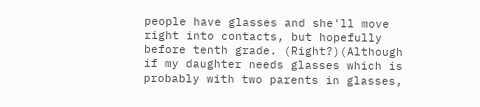people have glasses and she'll move right into contacts, but hopefully before tenth grade. (Right?)(Although if my daughter needs glasses which is probably with two parents in glasses,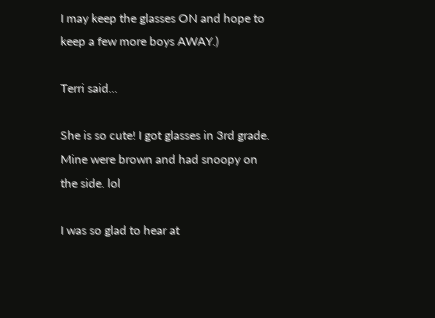I may keep the glasses ON and hope to keep a few more boys AWAY.)

Terri said...

She is so cute! I got glasses in 3rd grade. Mine were brown and had snoopy on the side. lol

I was so glad to hear at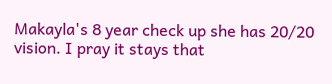Makayla's 8 year check up she has 20/20 vision. I pray it stays that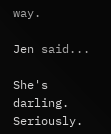way.

Jen said...

She's darling. Seriously.